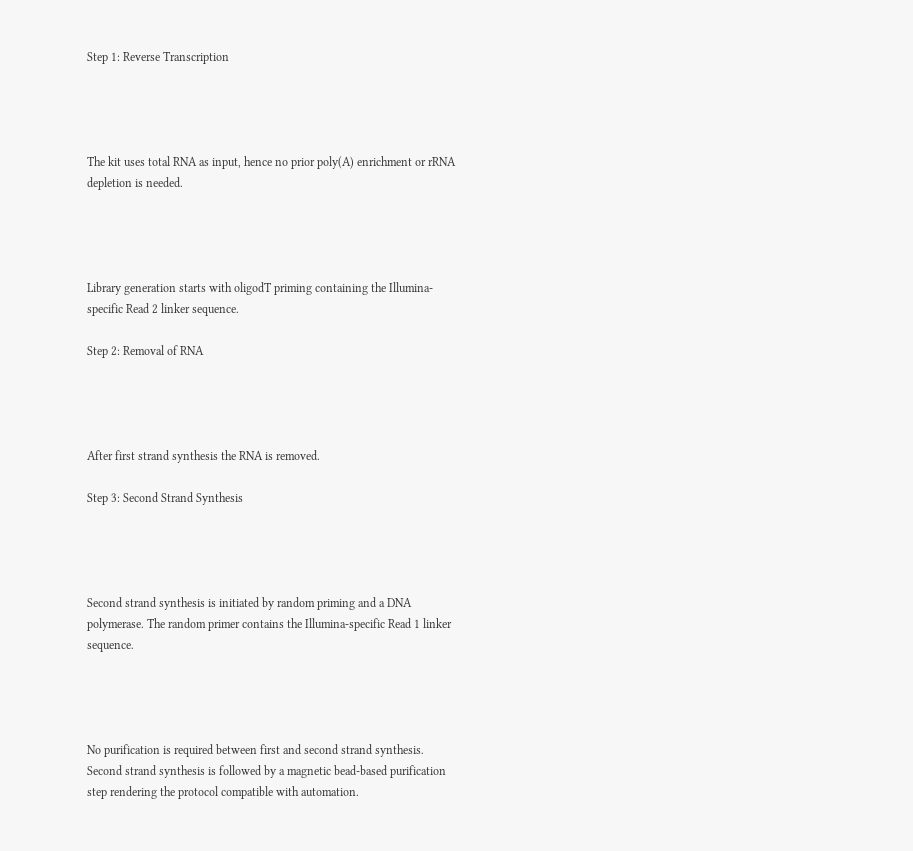Step 1: Reverse Transcription




The kit uses total RNA as input, hence no prior poly(A) enrichment or rRNA depletion is needed.




Library generation starts with oligodT priming containing the Illumina-specific Read 2 linker sequence.

Step 2: Removal of RNA




After first strand synthesis the RNA is removed.

Step 3: Second Strand Synthesis




Second strand synthesis is initiated by random priming and a DNA polymerase. The random primer contains the Illumina-specific Read 1 linker sequence.




No purification is required between first and second strand synthesis. Second strand synthesis is followed by a magnetic bead-based purification step rendering the protocol compatible with automation.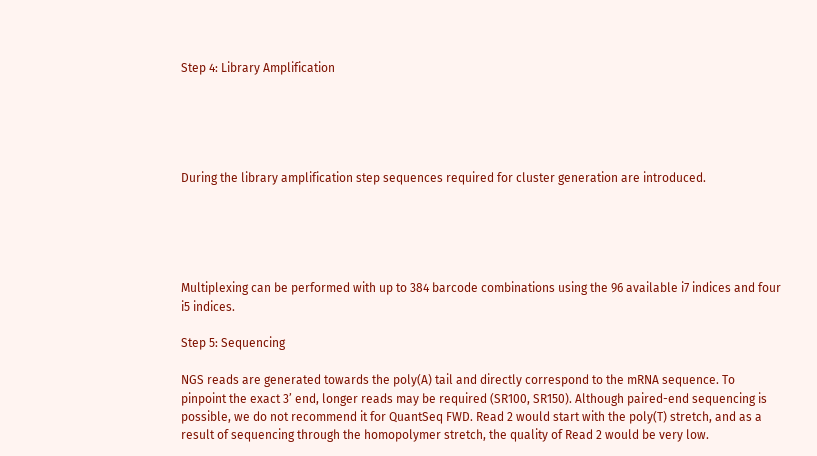Step 4: Library Amplification





During the library amplification step sequences required for cluster generation are introduced.





Multiplexing can be performed with up to 384 barcode combinations using the 96 available i7 indices and four i5 indices.

Step 5: Sequencing

NGS reads are generated towards the poly(A) tail and directly correspond to the mRNA sequence. To pinpoint the exact 3’ end, longer reads may be required (SR100, SR150). Although paired-end sequencing is possible, we do not recommend it for QuantSeq FWD. Read 2 would start with the poly(T) stretch, and as a result of sequencing through the homopolymer stretch, the quality of Read 2 would be very low.